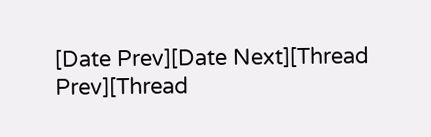[Date Prev][Date Next][Thread Prev][Thread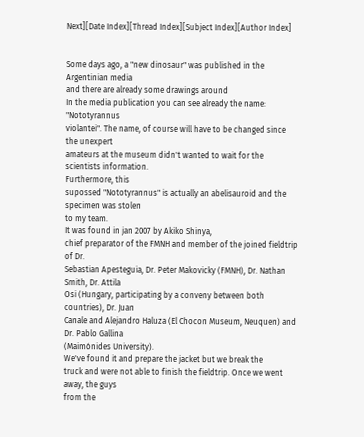Next][Date Index][Thread Index][Subject Index][Author Index]


Some days ago, a "new dinosaur" was published in the Argentinian media
and there are already some drawings around
In the media publication you can see already the name: "Nototyrannus
violantei". The name, of course will have to be changed since the unexpert
amateurs at the museum didn't wanted to wait for the scientists information.
Furthermore, this
supossed "Nototyrannus" is actually an abelisauroid and the specimen was stolen
to my team.
It was found in jan 2007 by Akiko Shinya,
chief preparator of the FMNH and member of the joined fieldtrip of Dr.
Sebastian Apesteguia, Dr. Peter Makovicky (FMNH), Dr. Nathan Smith, Dr. Attila
Osi (Hungary, participating by a conveny between both countries), Dr. Juan
Canale and Alejandro Haluza (El Chocon Museum, Neuquen) and Dr. Pablo Gallina
(Maimónides University).
We've found it and prepare the jacket but we break the
truck and were not able to finish the fieldtrip. Once we went away, the guys
from the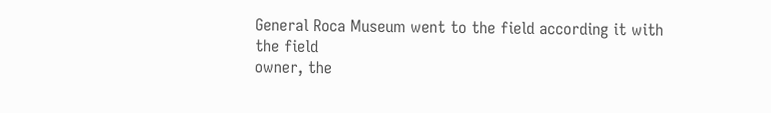General Roca Museum went to the field according it with the field
owner, the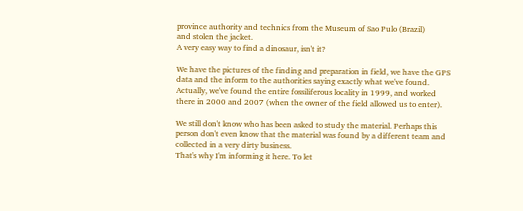province authority and technics from the Museum of Sao Pulo (Brazil)
and stolen the jacket.
A very easy way to find a dinosaur, isn't it?

We have the pictures of the finding and preparation in field, we have the GPS
data and the inform to the authorities saying exactly what we've found.
Actually, we've found the entire fossiliferous locality in 1999, and worked
there in 2000 and 2007 (when the owner of the field allowed us to enter).

We still don't know who has been asked to study the material. Perhaps this
person don't even know that the material was found by a different team and
collected in a very dirty business.
That's why I'm informing it here. To let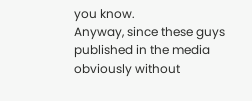you know.
Anyway, since these guys published in the media obviously without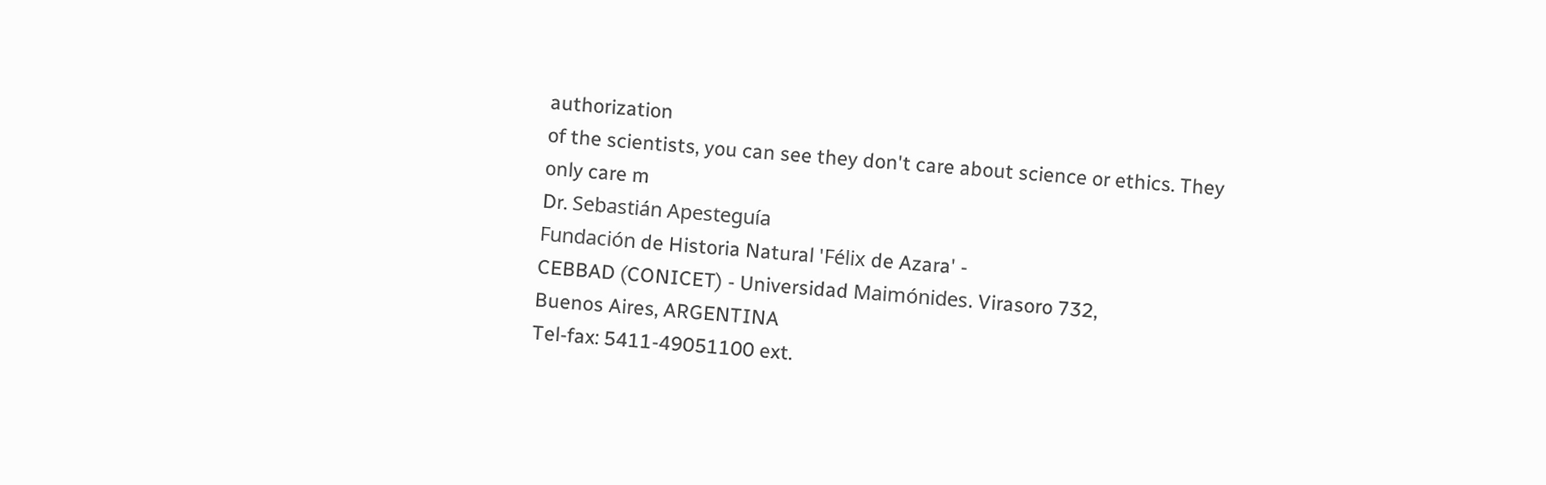authorization
of the scientists, you can see they don't care about science or ethics. They
only care m
Dr. Sebastián Apesteguía
Fundación de Historia Natural 'Félix de Azara' -
CEBBAD (CONICET) - Universidad Maimónides. Virasoro 732,
Buenos Aires, ARGENTINA
Tel-fax: 5411-49051100 ext.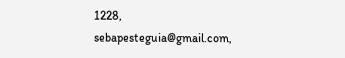1228,
sebapesteguia@gmail.com,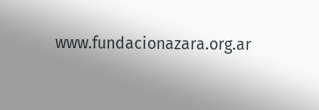www.fundacionazara.org.ar